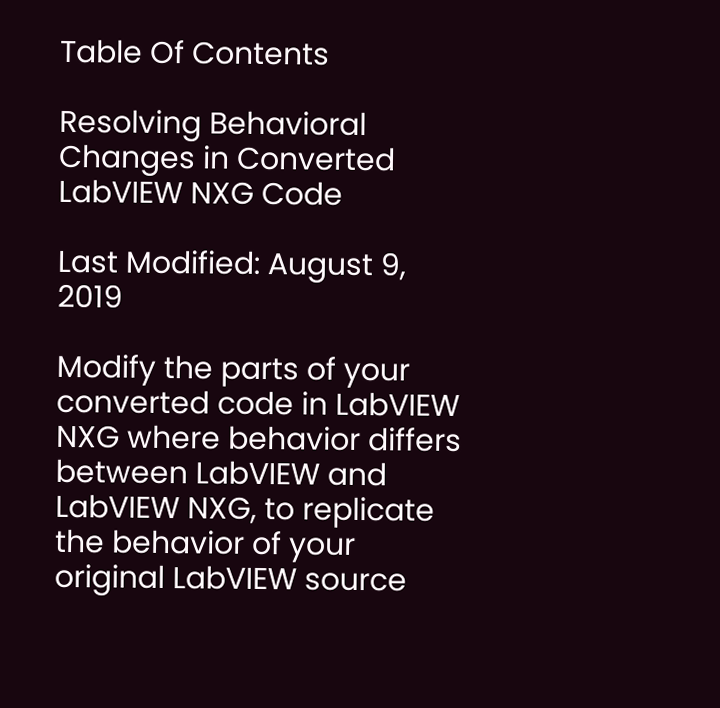Table Of Contents

Resolving Behavioral Changes in Converted LabVIEW NXG Code

Last Modified: August 9, 2019

Modify the parts of your converted code in LabVIEW NXG where behavior differs between LabVIEW and LabVIEW NXG, to replicate the behavior of your original LabVIEW source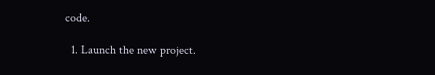code.

  1. Launch the new project.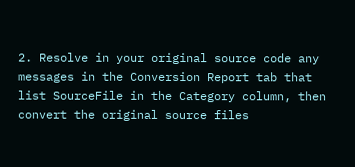2. Resolve in your original source code any messages in the Conversion Report tab that list SourceFile in the Category column, then convert the original source files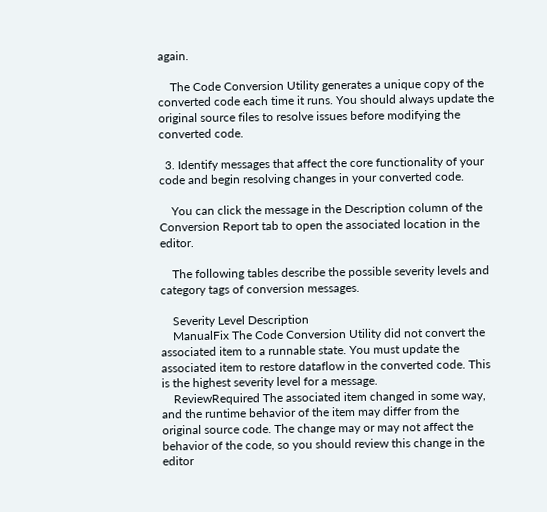again.

    The Code Conversion Utility generates a unique copy of the converted code each time it runs. You should always update the original source files to resolve issues before modifying the converted code.

  3. Identify messages that affect the core functionality of your code and begin resolving changes in your converted code.

    You can click the message in the Description column of the Conversion Report tab to open the associated location in the editor.

    The following tables describe the possible severity levels and category tags of conversion messages.

    Severity Level Description
    ManualFix The Code Conversion Utility did not convert the associated item to a runnable state. You must update the associated item to restore dataflow in the converted code. This is the highest severity level for a message.
    ReviewRequired The associated item changed in some way, and the runtime behavior of the item may differ from the original source code. The change may or may not affect the behavior of the code, so you should review this change in the editor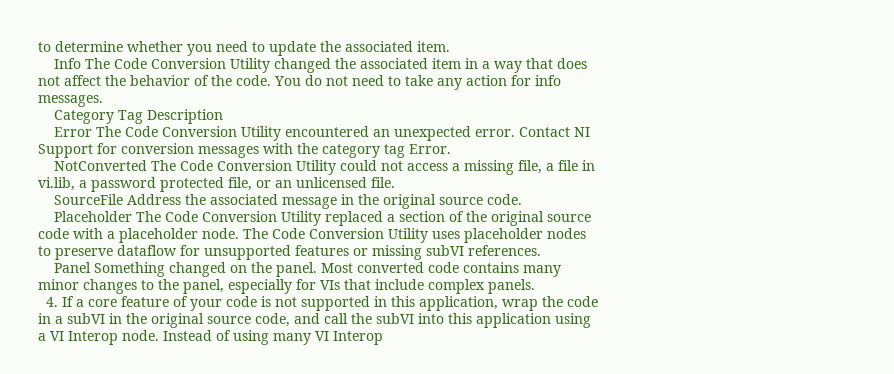to determine whether you need to update the associated item.
    Info The Code Conversion Utility changed the associated item in a way that does not affect the behavior of the code. You do not need to take any action for info messages.
    Category Tag Description
    Error The Code Conversion Utility encountered an unexpected error. Contact NI Support for conversion messages with the category tag Error.
    NotConverted The Code Conversion Utility could not access a missing file, a file in vi.lib, a password protected file, or an unlicensed file.
    SourceFile Address the associated message in the original source code.
    Placeholder The Code Conversion Utility replaced a section of the original source code with a placeholder node. The Code Conversion Utility uses placeholder nodes to preserve dataflow for unsupported features or missing subVI references.
    Panel Something changed on the panel. Most converted code contains many minor changes to the panel, especially for VIs that include complex panels.
  4. If a core feature of your code is not supported in this application, wrap the code in a subVI in the original source code, and call the subVI into this application using a VI Interop node. Instead of using many VI Interop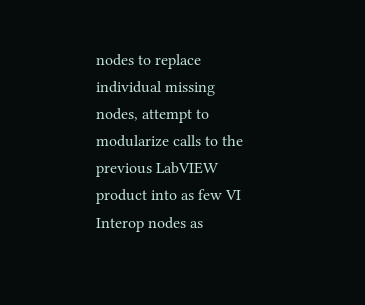nodes to replace individual missing nodes, attempt to modularize calls to the previous LabVIEW product into as few VI Interop nodes as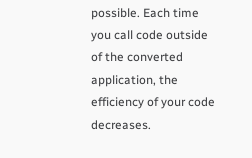possible. Each time you call code outside of the converted application, the efficiency of your code decreases.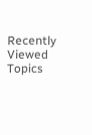Recently Viewed Topics